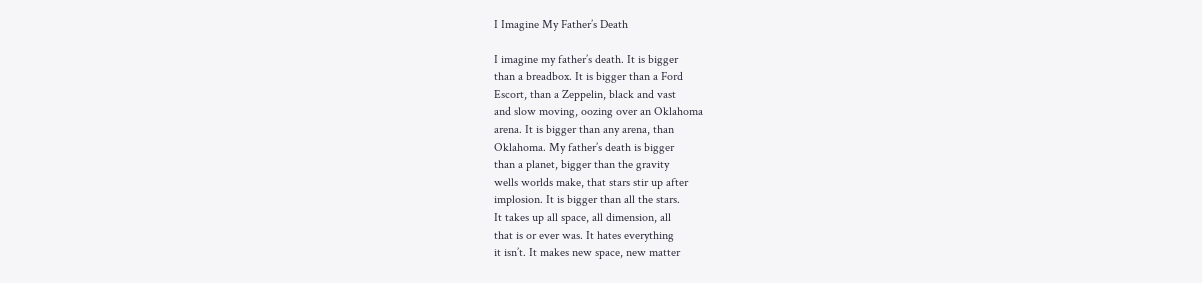I Imagine My Father’s Death

I imagine my father’s death. It is bigger
than a breadbox. It is bigger than a Ford
Escort, than a Zeppelin, black and vast
and slow moving, oozing over an Oklahoma
arena. It is bigger than any arena, than
Oklahoma. My father’s death is bigger
than a planet, bigger than the gravity
wells worlds make, that stars stir up after
implosion. It is bigger than all the stars.
It takes up all space, all dimension, all
that is or ever was. It hates everything
it isn’t. It makes new space, new matter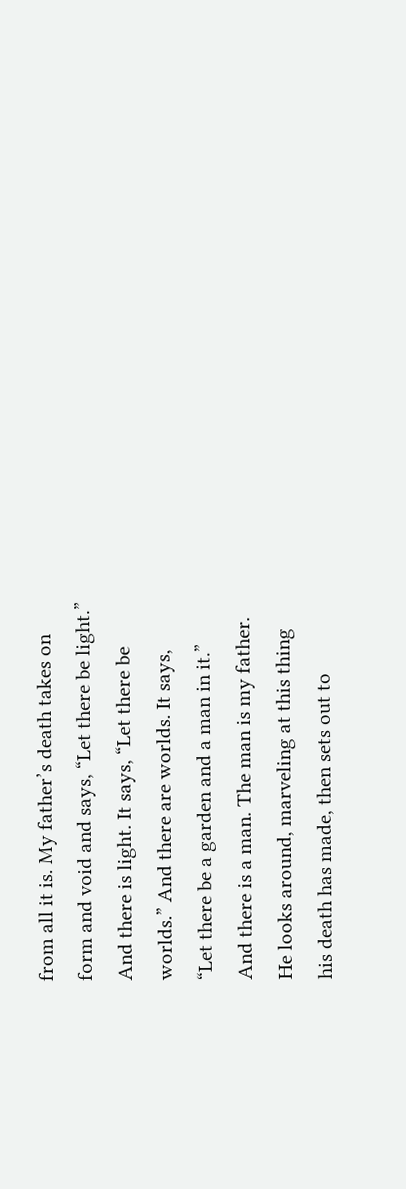from all it is. My father’s death takes on
form and void and says, “Let there be light.”
And there is light. It says, “Let there be
worlds.” And there are worlds. It says,
“Let there be a garden and a man in it.”
And there is a man. The man is my father.
He looks around, marveling at this thing
his death has made, then sets out to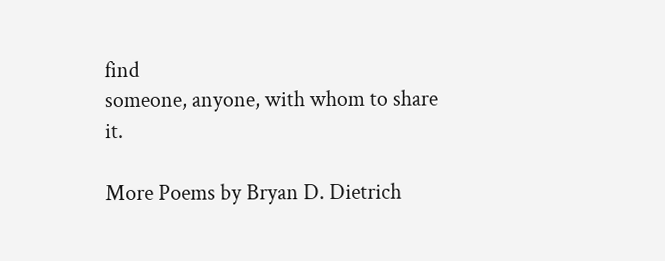find
someone, anyone, with whom to share it.

More Poems by Bryan D. Dietrich